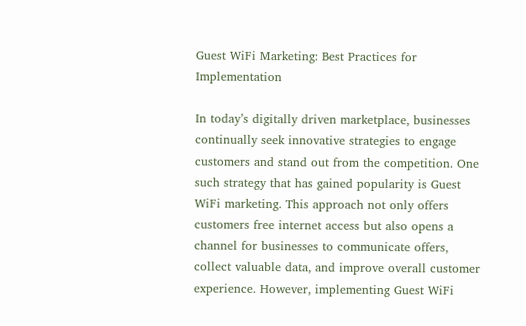Guest WiFi Marketing: Best Practices for Implementation

In today’s digitally driven marketplace, businesses continually seek innovative strategies to engage customers and stand out from the competition. One such strategy that has gained popularity is Guest WiFi marketing. This approach not only offers customers free internet access but also opens a channel for businesses to communicate offers, collect valuable data, and improve overall customer experience. However, implementing Guest WiFi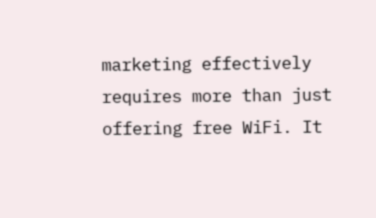marketing effectively requires more than just offering free WiFi. It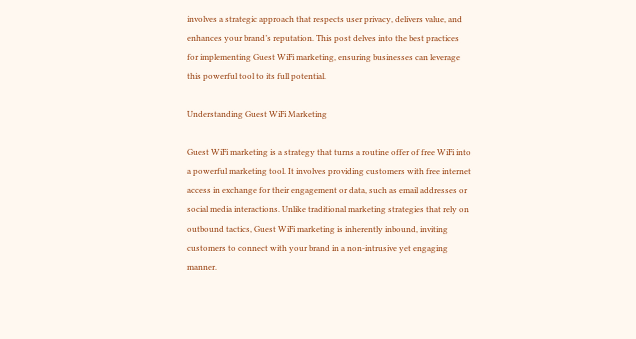involves a strategic approach that respects user privacy, delivers value, and enhances your brand’s reputation. This post delves into the best practices for implementing Guest WiFi marketing, ensuring businesses can leverage this powerful tool to its full potential.

Understanding Guest WiFi Marketing

Guest WiFi marketing is a strategy that turns a routine offer of free WiFi into a powerful marketing tool. It involves providing customers with free internet access in exchange for their engagement or data, such as email addresses or social media interactions. Unlike traditional marketing strategies that rely on outbound tactics, Guest WiFi marketing is inherently inbound, inviting customers to connect with your brand in a non-intrusive yet engaging manner.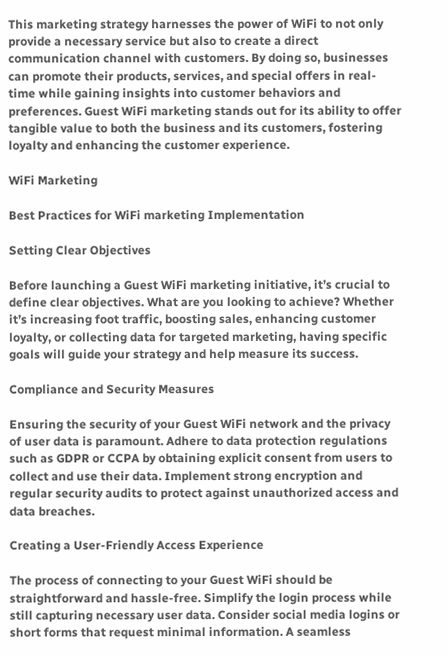This marketing strategy harnesses the power of WiFi to not only provide a necessary service but also to create a direct communication channel with customers. By doing so, businesses can promote their products, services, and special offers in real-time while gaining insights into customer behaviors and preferences. Guest WiFi marketing stands out for its ability to offer tangible value to both the business and its customers, fostering loyalty and enhancing the customer experience.

WiFi Marketing

Best Practices for WiFi marketing Implementation

Setting Clear Objectives

Before launching a Guest WiFi marketing initiative, it’s crucial to define clear objectives. What are you looking to achieve? Whether it’s increasing foot traffic, boosting sales, enhancing customer loyalty, or collecting data for targeted marketing, having specific goals will guide your strategy and help measure its success.

Compliance and Security Measures

Ensuring the security of your Guest WiFi network and the privacy of user data is paramount. Adhere to data protection regulations such as GDPR or CCPA by obtaining explicit consent from users to collect and use their data. Implement strong encryption and regular security audits to protect against unauthorized access and data breaches.

Creating a User-Friendly Access Experience

The process of connecting to your Guest WiFi should be straightforward and hassle-free. Simplify the login process while still capturing necessary user data. Consider social media logins or short forms that request minimal information. A seamless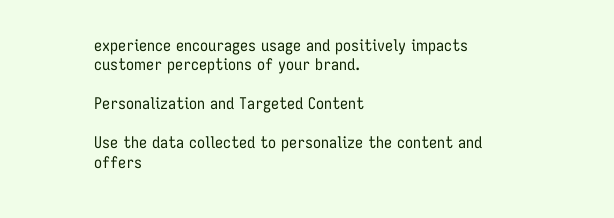experience encourages usage and positively impacts customer perceptions of your brand.

Personalization and Targeted Content

Use the data collected to personalize the content and offers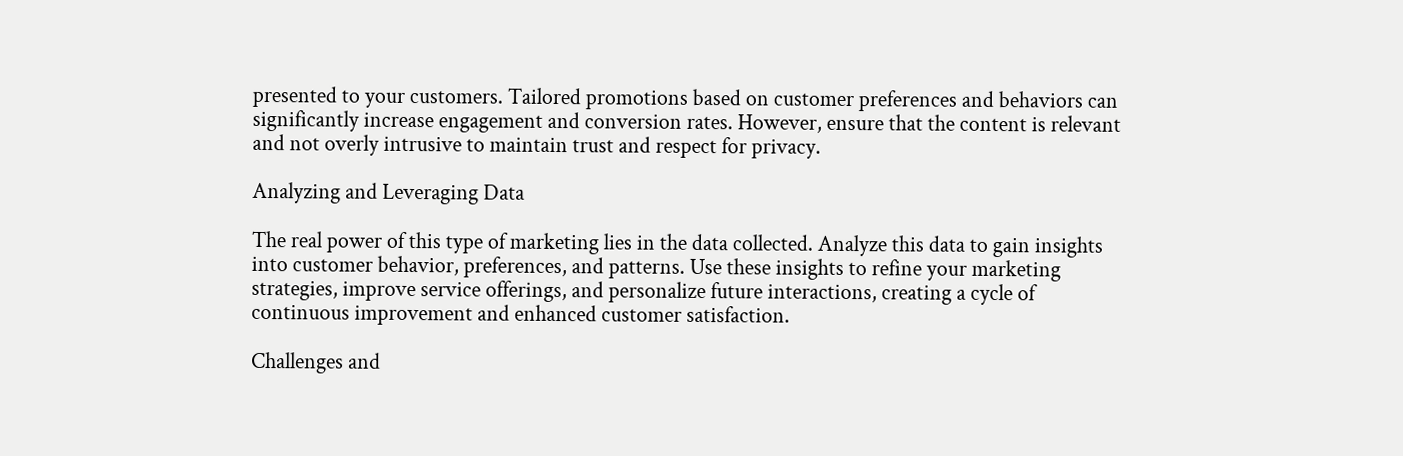presented to your customers. Tailored promotions based on customer preferences and behaviors can significantly increase engagement and conversion rates. However, ensure that the content is relevant and not overly intrusive to maintain trust and respect for privacy.

Analyzing and Leveraging Data

The real power of this type of marketing lies in the data collected. Analyze this data to gain insights into customer behavior, preferences, and patterns. Use these insights to refine your marketing strategies, improve service offerings, and personalize future interactions, creating a cycle of continuous improvement and enhanced customer satisfaction.

Challenges and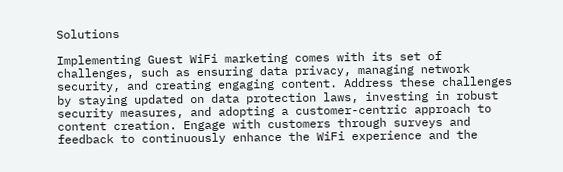Solutions

Implementing Guest WiFi marketing comes with its set of challenges, such as ensuring data privacy, managing network security, and creating engaging content. Address these challenges by staying updated on data protection laws, investing in robust security measures, and adopting a customer-centric approach to content creation. Engage with customers through surveys and feedback to continuously enhance the WiFi experience and the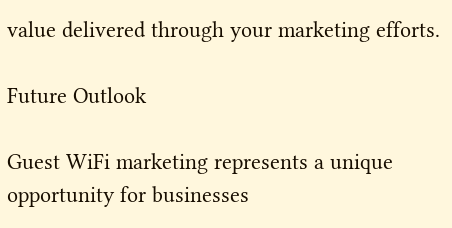value delivered through your marketing efforts.

Future Outlook

Guest WiFi marketing represents a unique opportunity for businesses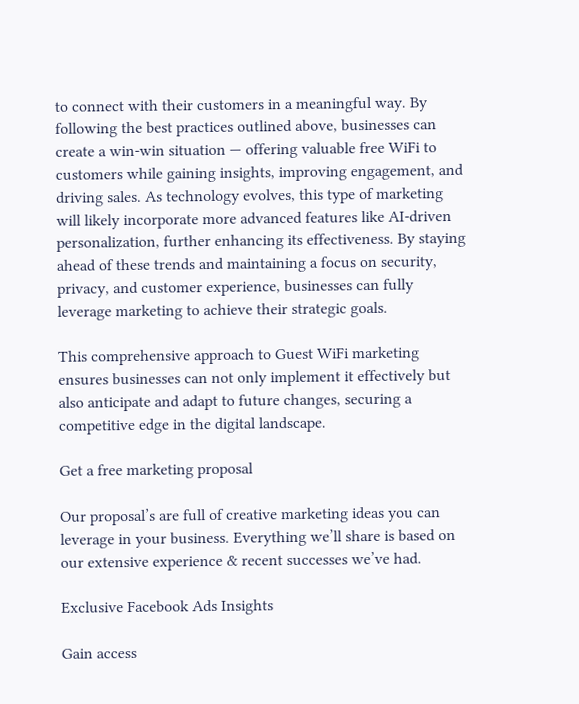to connect with their customers in a meaningful way. By following the best practices outlined above, businesses can create a win-win situation — offering valuable free WiFi to customers while gaining insights, improving engagement, and driving sales. As technology evolves, this type of marketing will likely incorporate more advanced features like AI-driven personalization, further enhancing its effectiveness. By staying ahead of these trends and maintaining a focus on security, privacy, and customer experience, businesses can fully leverage marketing to achieve their strategic goals.

This comprehensive approach to Guest WiFi marketing ensures businesses can not only implement it effectively but also anticipate and adapt to future changes, securing a competitive edge in the digital landscape.

Get a free marketing proposal

Our proposal’s are full of creative marketing ideas you can leverage in your business. Everything we’ll share is based on our extensive experience & recent successes we’ve had.

Exclusive Facebook Ads Insights

Gain access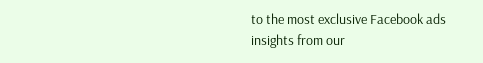to the most exclusive Facebook ads insights from our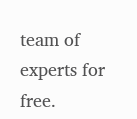team of experts for free.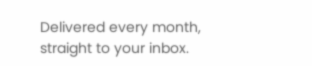Delivered every month, straight to your inbox.